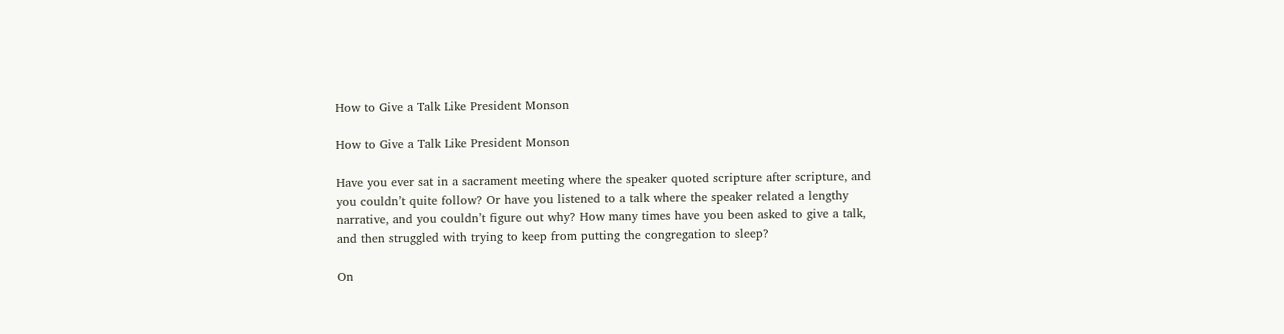How to Give a Talk Like President Monson

How to Give a Talk Like President Monson

Have you ever sat in a sacrament meeting where the speaker quoted scripture after scripture, and you couldn’t quite follow? Or have you listened to a talk where the speaker related a lengthy narrative, and you couldn’t figure out why? How many times have you been asked to give a talk, and then struggled with trying to keep from putting the congregation to sleep?

On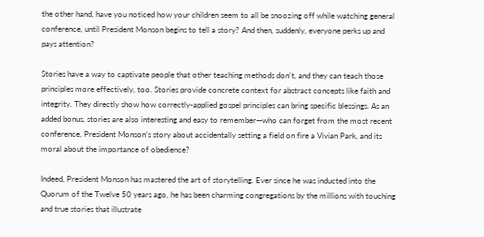the other hand, have you noticed how your children seem to all be snoozing off while watching general conference, until President Monson begins to tell a story? And then, suddenly, everyone perks up and pays attention?

Stories have a way to captivate people that other teaching methods don’t, and they can teach those principles more effectively, too. Stories provide concrete context for abstract concepts like faith and integrity. They directly show how correctly-applied gospel principles can bring specific blessings. As an added bonus, stories are also interesting and easy to remember—who can forget from the most recent conference, President Monson’s story about accidentally setting a field on fire a Vivian Park, and its moral about the importance of obedience?

Indeed, President Monson has mastered the art of storytelling. Ever since he was inducted into the Quorum of the Twelve 50 years ago, he has been charming congregations by the millions with touching and true stories that illustrate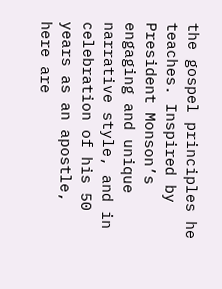the gospel principles he teaches. Inspired by President Monson’s engaging and unique narrative style, and in celebration of his 50 years as an apostle, here are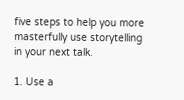five steps to help you more masterfully use storytelling in your next talk.

1. Use a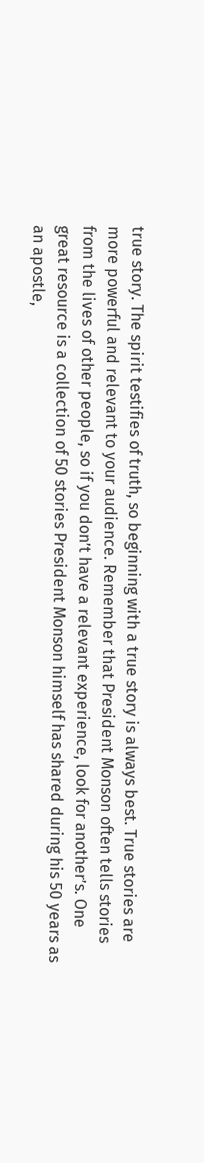true story. The spirit testifies of truth, so beginning with a true story is always best. True stories are more powerful and relevant to your audience. Remember that President Monson often tells stories from the lives of other people, so if you don’t have a relevant experience, look for another’s. One great resource is a collection of 50 stories President Monson himself has shared during his 50 years as an apostle,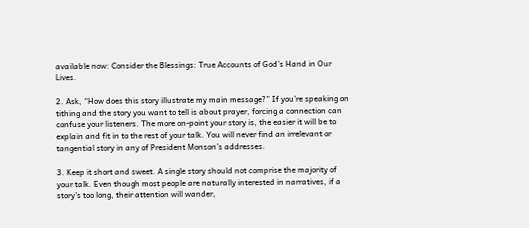available now: Consider the Blessings: True Accounts of God’s Hand in Our Lives.

2. Ask, “How does this story illustrate my main message?” If you’re speaking on tithing and the story you want to tell is about prayer, forcing a connection can confuse your listeners. The more on-point your story is, the easier it will be to explain and fit in to the rest of your talk. You will never find an irrelevant or tangential story in any of President Monson’s addresses.

3. Keep it short and sweet. A single story should not comprise the majority of your talk. Even though most people are naturally interested in narratives, if a story’s too long, their attention will wander,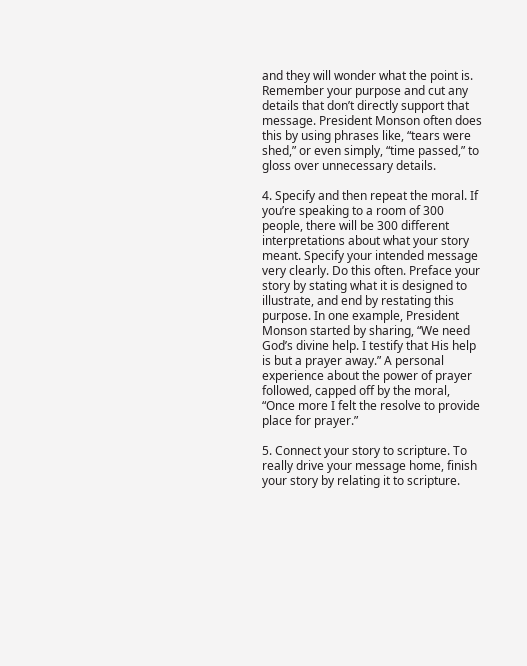and they will wonder what the point is. Remember your purpose and cut any details that don’t directly support that message. President Monson often does this by using phrases like, “tears were shed,” or even simply, “time passed,” to gloss over unnecessary details.

4. Specify and then repeat the moral. If you’re speaking to a room of 300 people, there will be 300 different interpretations about what your story meant. Specify your intended message very clearly. Do this often. Preface your story by stating what it is designed to illustrate, and end by restating this purpose. In one example, President Monson started by sharing, “We need God’s divine help. I testify that His help is but a prayer away.” A personal experience about the power of prayer followed, capped off by the moral, “Once more I felt the resolve to provide place for prayer.”

5. Connect your story to scripture. To really drive your message home, finish your story by relating it to scripture.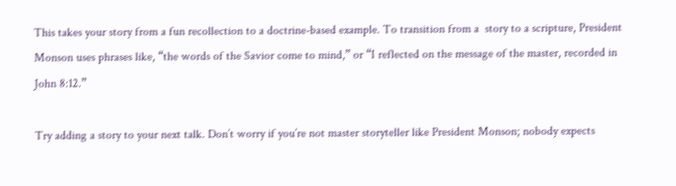This takes your story from a fun recollection to a doctrine-based example. To transition from a  story to a scripture, President Monson uses phrases like, “the words of the Savior come to mind,” or “I reflected on the message of the master, recorded in John 8:12.”

Try adding a story to your next talk. Don’t worry if you’re not master storyteller like President Monson; nobody expects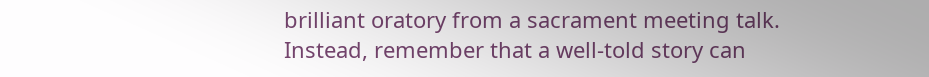brilliant oratory from a sacrament meeting talk. Instead, remember that a well-told story can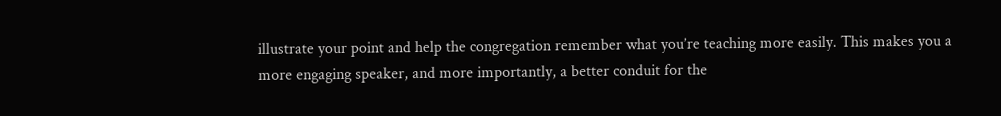illustrate your point and help the congregation remember what you’re teaching more easily. This makes you a more engaging speaker, and more importantly, a better conduit for the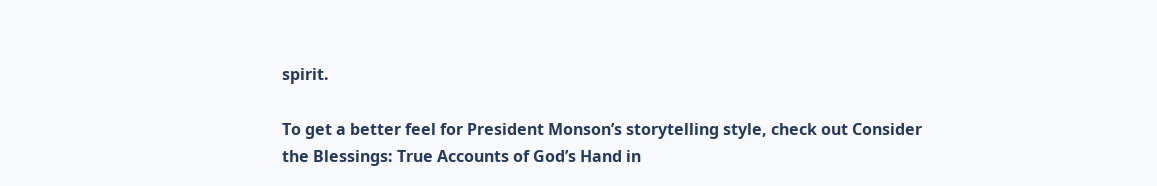spirit.

To get a better feel for President Monson’s storytelling style, check out Consider the Blessings: True Accounts of God’s Hand in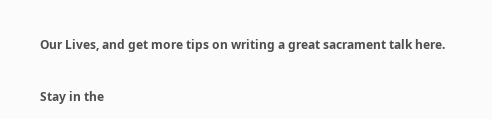Our Lives, and get more tips on writing a great sacrament talk here.


Stay in the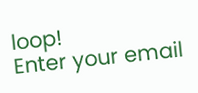loop!
Enter your email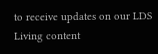to receive updates on our LDS Living content